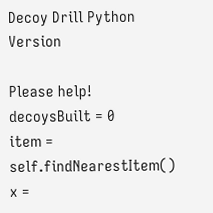Decoy Drill Python Version

Please help!
decoysBuilt = 0
item = self.findNearestItem()
x =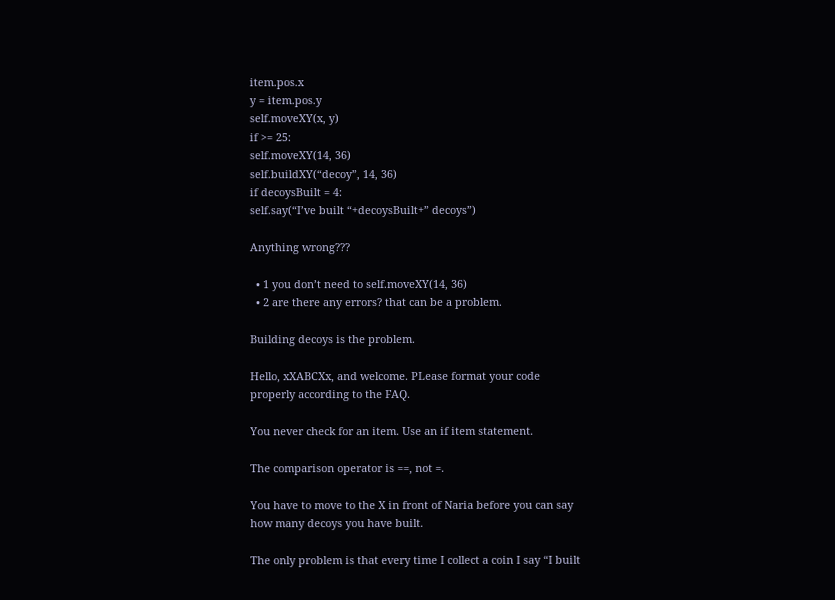item.pos.x
y = item.pos.y
self.moveXY(x, y)
if >= 25:
self.moveXY(14, 36)
self.buildXY(“decoy”, 14, 36)
if decoysBuilt = 4:
self.say(“I’ve built “+decoysBuilt+” decoys”)

Anything wrong???

  • 1 you don’t need to self.moveXY(14, 36)
  • 2 are there any errors? that can be a problem.

Building decoys is the problem.

Hello, xXABCXx, and welcome. PLease format your code properly according to the FAQ.

You never check for an item. Use an if item statement.

The comparison operator is ==, not =.

You have to move to the X in front of Naria before you can say how many decoys you have built.

The only problem is that every time I collect a coin I say “I built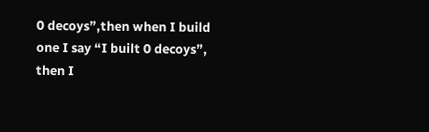0 decoys”,then when I build one I say “I built 0 decoys”, then I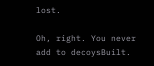lost.

Oh, right. You never add to decoysBuilt.